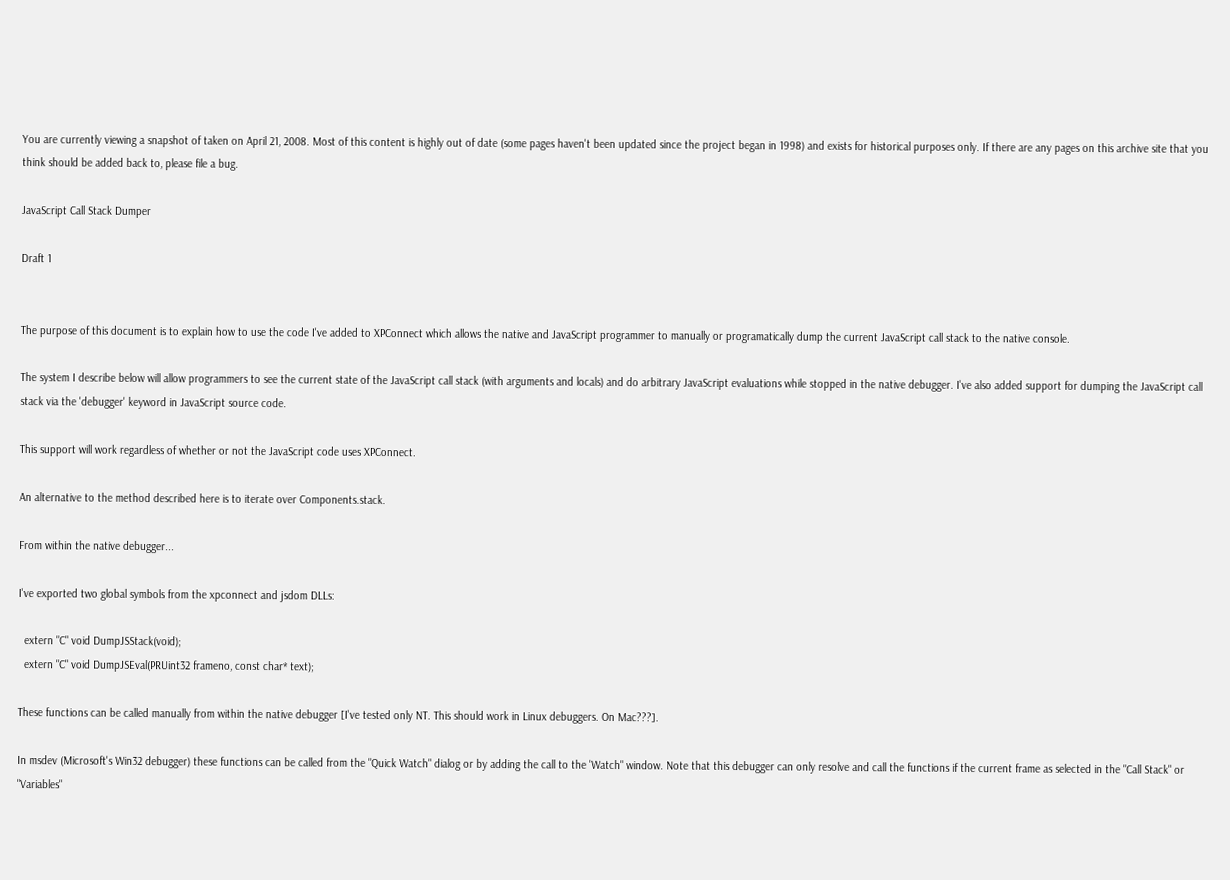You are currently viewing a snapshot of taken on April 21, 2008. Most of this content is highly out of date (some pages haven't been updated since the project began in 1998) and exists for historical purposes only. If there are any pages on this archive site that you think should be added back to, please file a bug.

JavaScript Call Stack Dumper

Draft 1


The purpose of this document is to explain how to use the code I've added to XPConnect which allows the native and JavaScript programmer to manually or programatically dump the current JavaScript call stack to the native console.

The system I describe below will allow programmers to see the current state of the JavaScript call stack (with arguments and locals) and do arbitrary JavaScript evaluations while stopped in the native debugger. I've also added support for dumping the JavaScript call stack via the 'debugger' keyword in JavaScript source code.

This support will work regardless of whether or not the JavaScript code uses XPConnect.

An alternative to the method described here is to iterate over Components.stack.

From within the native debugger...

I've exported two global symbols from the xpconnect and jsdom DLLs:

  extern "C" void DumpJSStack(void);
  extern "C" void DumpJSEval(PRUint32 frameno, const char* text);

These functions can be called manually from within the native debugger [I've tested only NT. This should work in Linux debuggers. On Mac???].

In msdev (Microsoft's Win32 debugger) these functions can be called from the "Quick Watch" dialog or by adding the call to the 'Watch" window. Note that this debugger can only resolve and call the functions if the current frame as selected in the "Call Stack" or "Variables"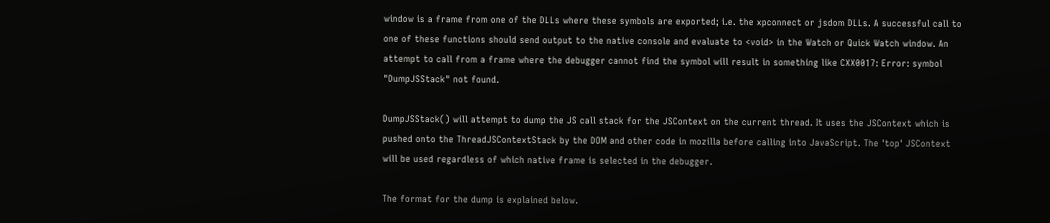window is a frame from one of the DLLs where these symbols are exported; i.e. the xpconnect or jsdom DLLs. A successful call to one of these functions should send output to the native console and evaluate to <void> in the Watch or Quick Watch window. An attempt to call from a frame where the debugger cannot find the symbol will result in something like CXX0017: Error: symbol "DumpJSStack" not found.

DumpJSStack() will attempt to dump the JS call stack for the JSContext on the current thread. It uses the JSContext which is pushed onto the ThreadJSContextStack by the DOM and other code in mozilla before calling into JavaScript. The 'top' JSContext will be used regardless of which native frame is selected in the debugger.

The format for the dump is explained below.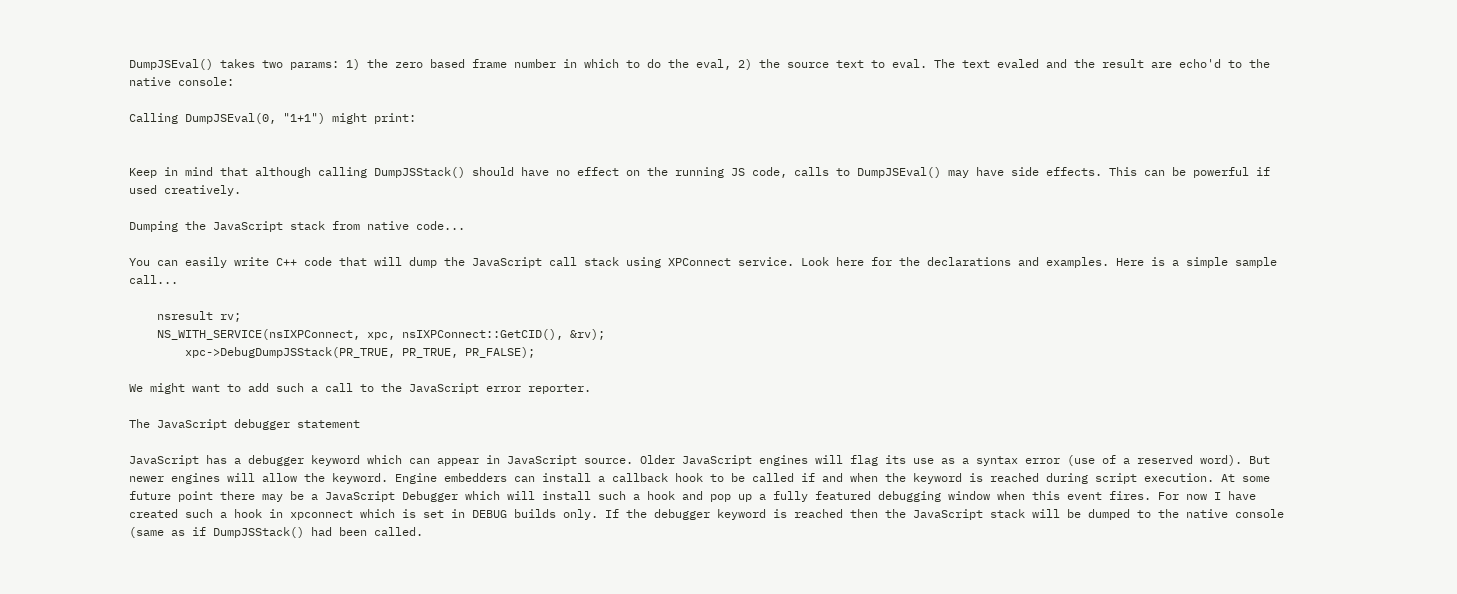DumpJSEval() takes two params: 1) the zero based frame number in which to do the eval, 2) the source text to eval. The text evaled and the result are echo'd to the native console:

Calling DumpJSEval(0, "1+1") might print:


Keep in mind that although calling DumpJSStack() should have no effect on the running JS code, calls to DumpJSEval() may have side effects. This can be powerful if used creatively.

Dumping the JavaScript stack from native code...

You can easily write C++ code that will dump the JavaScript call stack using XPConnect service. Look here for the declarations and examples. Here is a simple sample call...

    nsresult rv;
    NS_WITH_SERVICE(nsIXPConnect, xpc, nsIXPConnect::GetCID(), &rv);
        xpc->DebugDumpJSStack(PR_TRUE, PR_TRUE, PR_FALSE);

We might want to add such a call to the JavaScript error reporter.

The JavaScript debugger statement

JavaScript has a debugger keyword which can appear in JavaScript source. Older JavaScript engines will flag its use as a syntax error (use of a reserved word). But newer engines will allow the keyword. Engine embedders can install a callback hook to be called if and when the keyword is reached during script execution. At some future point there may be a JavaScript Debugger which will install such a hook and pop up a fully featured debugging window when this event fires. For now I have created such a hook in xpconnect which is set in DEBUG builds only. If the debugger keyword is reached then the JavaScript stack will be dumped to the native console (same as if DumpJSStack() had been called.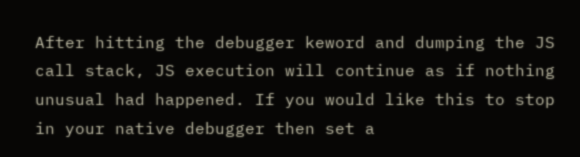After hitting the debugger keword and dumping the JS call stack, JS execution will continue as if nothing unusual had happened. If you would like this to stop in your native debugger then set a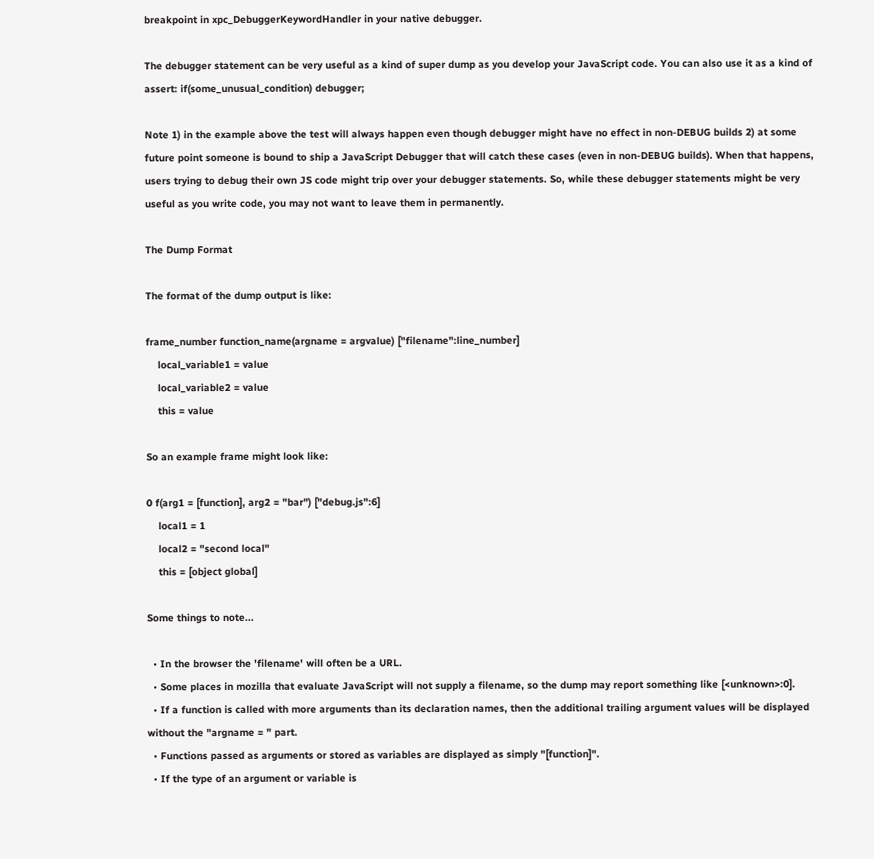breakpoint in xpc_DebuggerKeywordHandler in your native debugger.

The debugger statement can be very useful as a kind of super dump as you develop your JavaScript code. You can also use it as a kind of assert: if(some_unusual_condition) debugger;

Note 1) in the example above the test will always happen even though debugger might have no effect in non-DEBUG builds 2) at some future point someone is bound to ship a JavaScript Debugger that will catch these cases (even in non-DEBUG builds). When that happens, users trying to debug their own JS code might trip over your debugger statements. So, while these debugger statements might be very useful as you write code, you may not want to leave them in permanently.

The Dump Format

The format of the dump output is like:

frame_number function_name(argname = argvalue) ["filename":line_number]
    local_variable1 = value
    local_variable2 = value
    this = value

So an example frame might look like:

0 f(arg1 = [function], arg2 = "bar") ["debug.js":6]
    local1 = 1
    local2 = "second local"
    this = [object global]

Some things to note...

  • In the browser the 'filename' will often be a URL.
  • Some places in mozilla that evaluate JavaScript will not supply a filename, so the dump may report something like [<unknown>:0].
  • If a function is called with more arguments than its declaration names, then the additional trailing argument values will be displayed without the "argname = " part.
  • Functions passed as arguments or stored as variables are displayed as simply "[function]".
  • If the type of an argument or variable is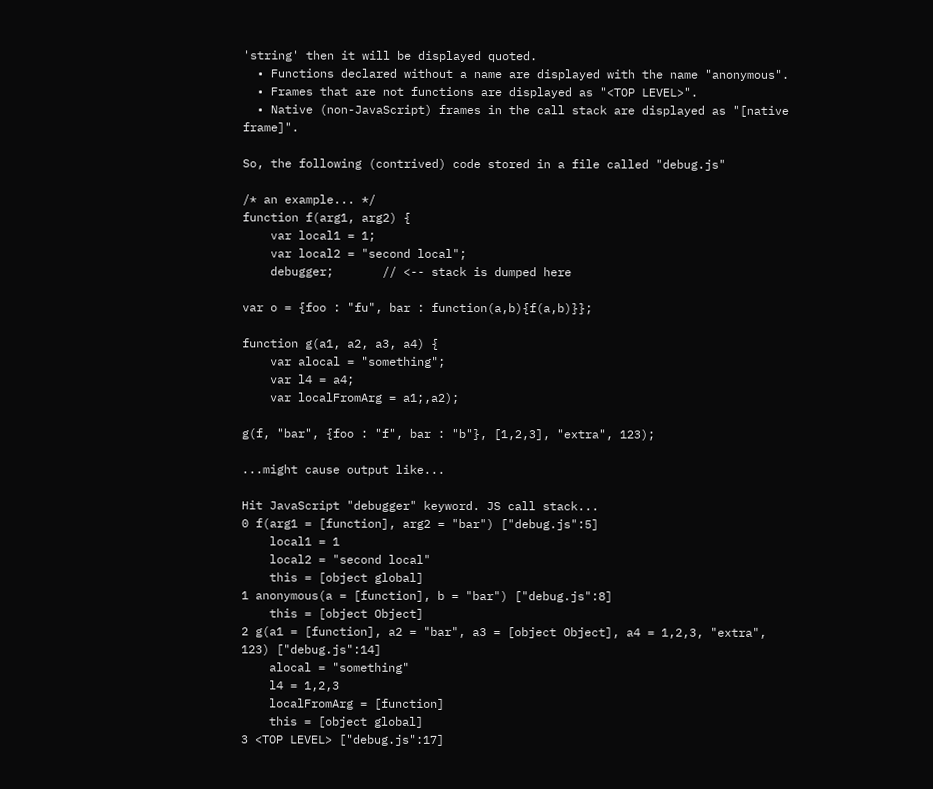'string' then it will be displayed quoted.
  • Functions declared without a name are displayed with the name "anonymous".
  • Frames that are not functions are displayed as "<TOP LEVEL>".
  • Native (non-JavaScript) frames in the call stack are displayed as "[native frame]".

So, the following (contrived) code stored in a file called "debug.js"

/* an example... */
function f(arg1, arg2) {
    var local1 = 1;
    var local2 = "second local";
    debugger;       // <-- stack is dumped here

var o = {foo : "fu", bar : function(a,b){f(a,b)}};

function g(a1, a2, a3, a4) {
    var alocal = "something";
    var l4 = a4;
    var localFromArg = a1;,a2);

g(f, "bar", {foo : "f", bar : "b"}, [1,2,3], "extra", 123);

...might cause output like...

Hit JavaScript "debugger" keyword. JS call stack...
0 f(arg1 = [function], arg2 = "bar") ["debug.js":5]
    local1 = 1
    local2 = "second local"
    this = [object global]
1 anonymous(a = [function], b = "bar") ["debug.js":8]
    this = [object Object]
2 g(a1 = [function], a2 = "bar", a3 = [object Object], a4 = 1,2,3, "extra", 123) ["debug.js":14]
    alocal = "something"
    l4 = 1,2,3
    localFromArg = [function]
    this = [object global]
3 <TOP LEVEL> ["debug.js":17]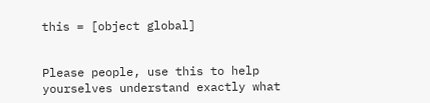this = [object global]


Please people, use this to help yourselves understand exactly what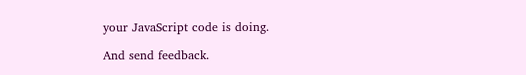your JavaScript code is doing.

And send feedback.